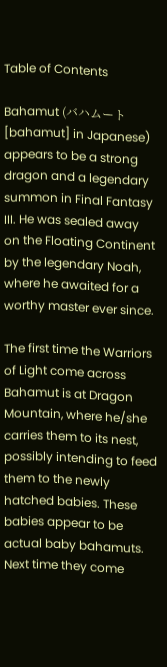Table of Contents

Bahamut (バハムート [bahamut] in Japanese) appears to be a strong dragon and a legendary summon in Final Fantasy III. He was sealed away on the Floating Continent by the legendary Noah, where he awaited for a worthy master ever since.

The first time the Warriors of Light come across Bahamut is at Dragon Mountain, where he/she carries them to its nest, possibly intending to feed them to the newly hatched babies. These babies appear to be actual baby bahamuts. Next time they come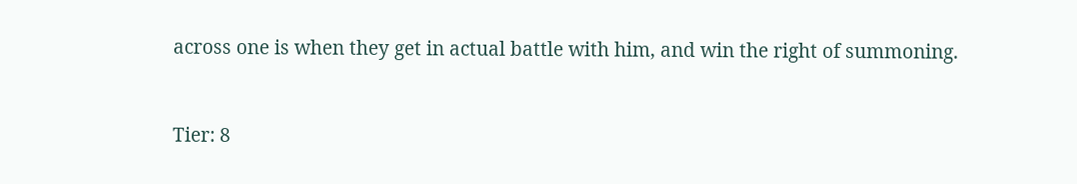across one is when they get in actual battle with him, and win the right of summoning.


Tier: 8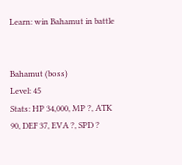Learn: win Bahamut in battle


Bahamut (boss)
Level: 45
Stats: HP 34,000, MP ?, ATK 90, DEF 37, EVA ?, SPD ?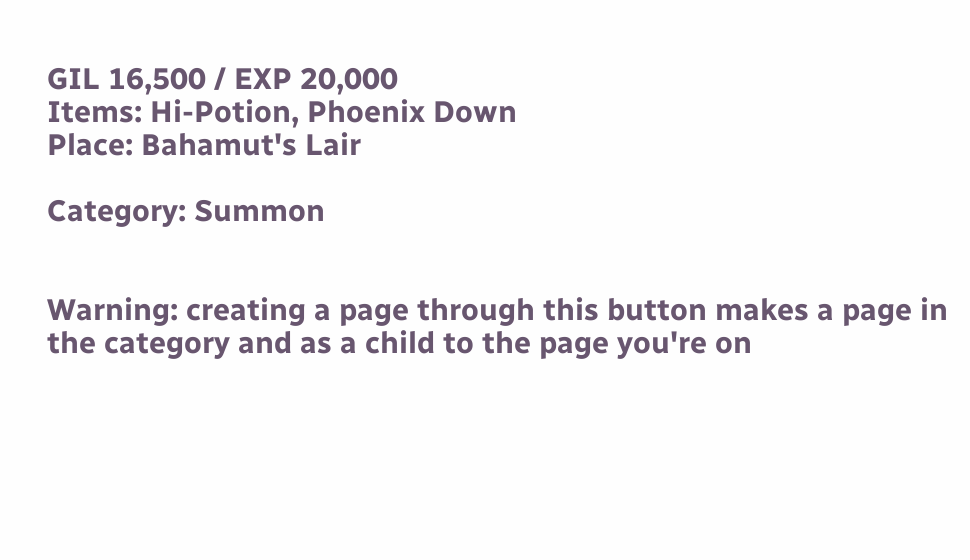GIL 16,500 / EXP 20,000
Items: Hi-Potion, Phoenix Down
Place: Bahamut's Lair

Category: Summon


Warning: creating a page through this button makes a page in the category and as a child to the page you're on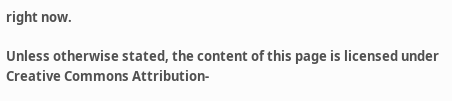right now.

Unless otherwise stated, the content of this page is licensed under Creative Commons Attribution-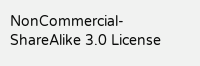NonCommercial-ShareAlike 3.0 License